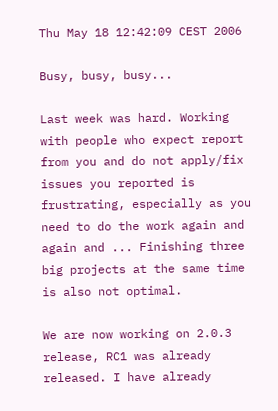Thu May 18 12:42:09 CEST 2006

Busy, busy, busy...

Last week was hard. Working with people who expect report from you and do not apply/fix issues you reported is frustrating, especially as you need to do the work again and again and ... Finishing three big projects at the same time is also not optimal.

We are now working on 2.0.3 release, RC1 was already released. I have already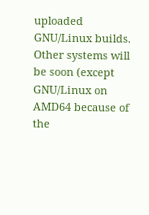uploaded GNU/Linux builds. Other systems will be soon (except GNU/Linux on AMD64 because of the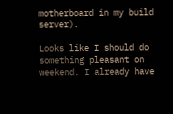motherboard in my build server).

Looks like I should do something pleasant on weekend. I already have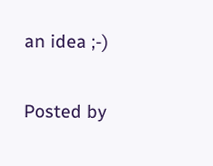an idea ;-)

Posted by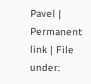Pavel | Permanent link | File under: